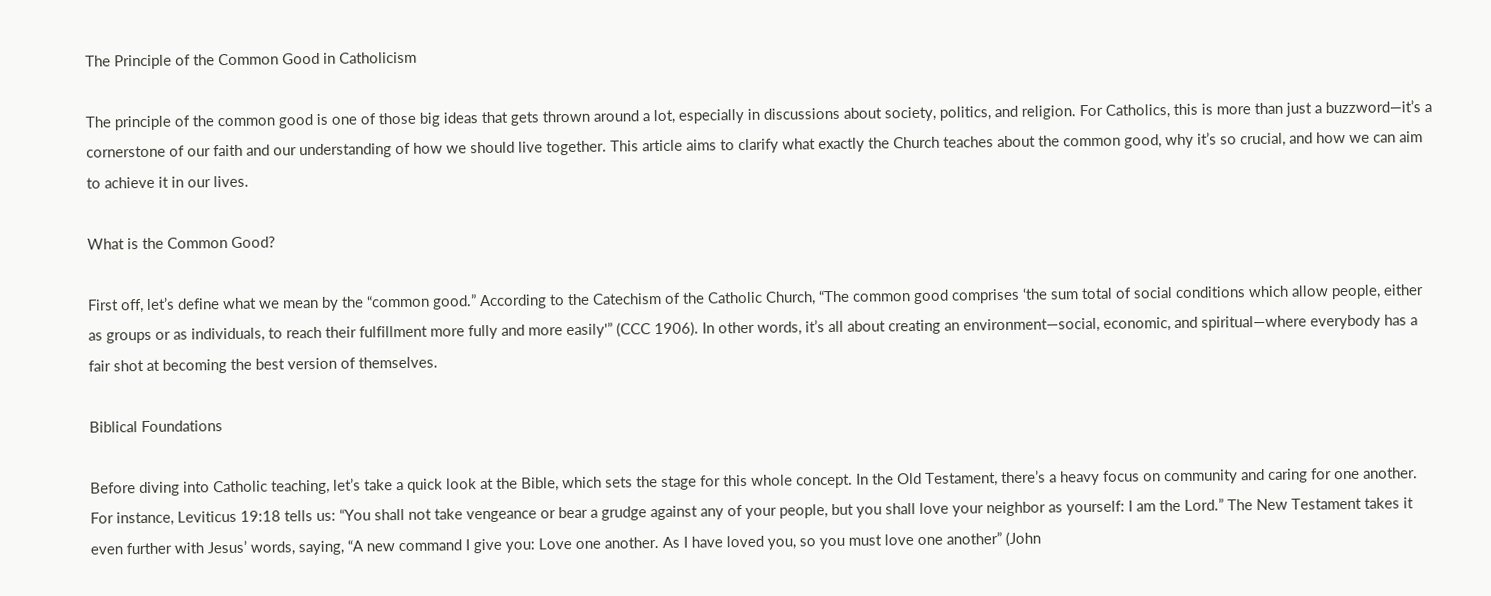The Principle of the Common Good in Catholicism

The principle of the common good is one of those big ideas that gets thrown around a lot, especially in discussions about society, politics, and religion. For Catholics, this is more than just a buzzword—it’s a cornerstone of our faith and our understanding of how we should live together. This article aims to clarify what exactly the Church teaches about the common good, why it’s so crucial, and how we can aim to achieve it in our lives.

What is the Common Good?

First off, let’s define what we mean by the “common good.” According to the Catechism of the Catholic Church, “The common good comprises ‘the sum total of social conditions which allow people, either as groups or as individuals, to reach their fulfillment more fully and more easily'” (CCC 1906). In other words, it’s all about creating an environment—social, economic, and spiritual—where everybody has a fair shot at becoming the best version of themselves.

Biblical Foundations

Before diving into Catholic teaching, let’s take a quick look at the Bible, which sets the stage for this whole concept. In the Old Testament, there’s a heavy focus on community and caring for one another. For instance, Leviticus 19:18 tells us: “You shall not take vengeance or bear a grudge against any of your people, but you shall love your neighbor as yourself: I am the Lord.” The New Testament takes it even further with Jesus’ words, saying, “A new command I give you: Love one another. As I have loved you, so you must love one another” (John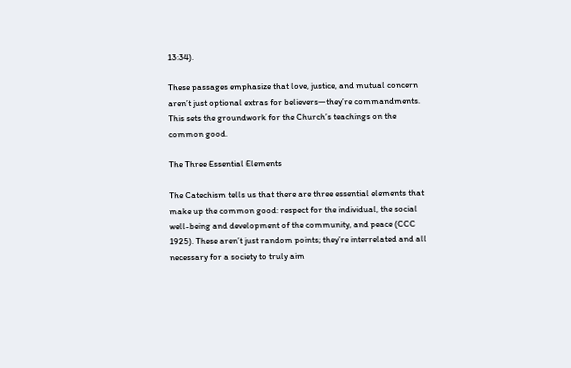13:34).

These passages emphasize that love, justice, and mutual concern aren’t just optional extras for believers—they’re commandments. This sets the groundwork for the Church’s teachings on the common good.

The Three Essential Elements

The Catechism tells us that there are three essential elements that make up the common good: respect for the individual, the social well-being and development of the community, and peace (CCC 1925). These aren’t just random points; they’re interrelated and all necessary for a society to truly aim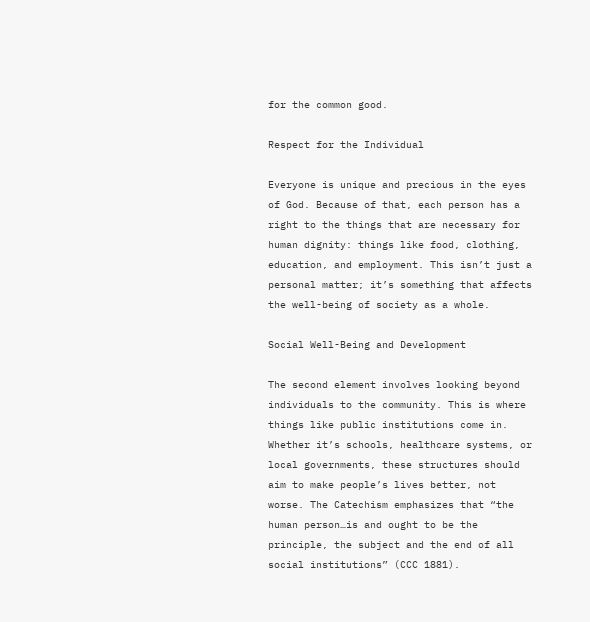for the common good.

Respect for the Individual

Everyone is unique and precious in the eyes of God. Because of that, each person has a right to the things that are necessary for human dignity: things like food, clothing, education, and employment. This isn’t just a personal matter; it’s something that affects the well-being of society as a whole.

Social Well-Being and Development

The second element involves looking beyond individuals to the community. This is where things like public institutions come in. Whether it’s schools, healthcare systems, or local governments, these structures should aim to make people’s lives better, not worse. The Catechism emphasizes that “the human person…is and ought to be the principle, the subject and the end of all social institutions” (CCC 1881).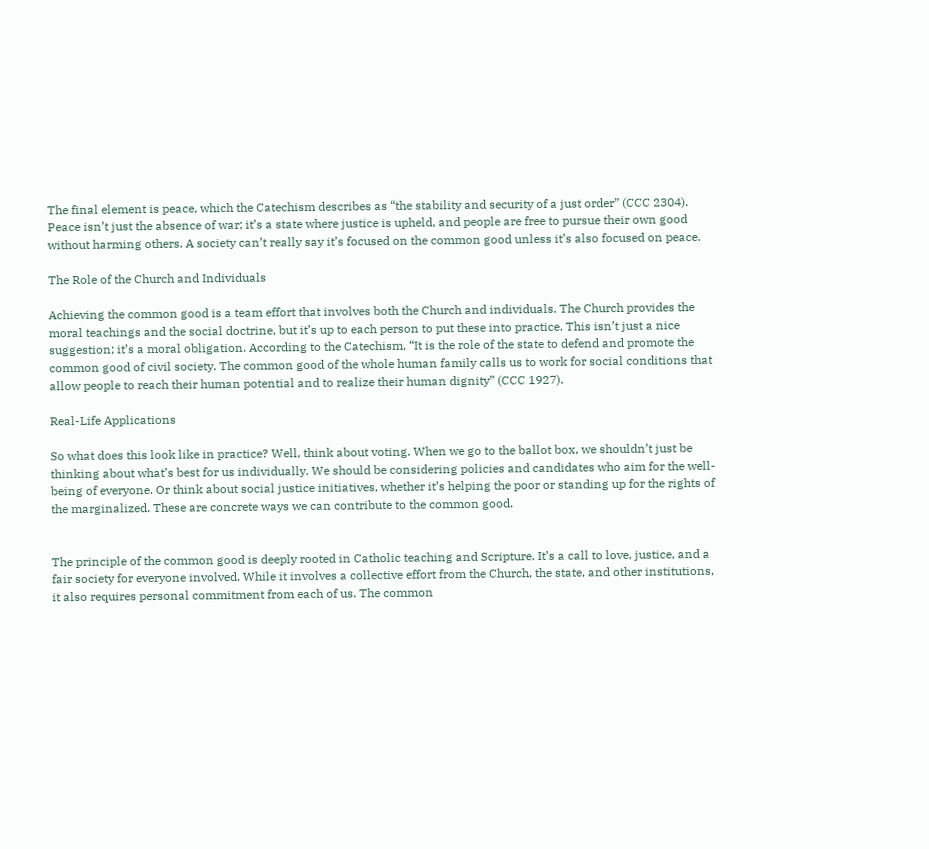The final element is peace, which the Catechism describes as “the stability and security of a just order” (CCC 2304). Peace isn’t just the absence of war; it’s a state where justice is upheld, and people are free to pursue their own good without harming others. A society can’t really say it’s focused on the common good unless it’s also focused on peace.

The Role of the Church and Individuals

Achieving the common good is a team effort that involves both the Church and individuals. The Church provides the moral teachings and the social doctrine, but it’s up to each person to put these into practice. This isn’t just a nice suggestion; it’s a moral obligation. According to the Catechism, “It is the role of the state to defend and promote the common good of civil society. The common good of the whole human family calls us to work for social conditions that allow people to reach their human potential and to realize their human dignity” (CCC 1927).

Real-Life Applications

So what does this look like in practice? Well, think about voting. When we go to the ballot box, we shouldn’t just be thinking about what’s best for us individually. We should be considering policies and candidates who aim for the well-being of everyone. Or think about social justice initiatives, whether it’s helping the poor or standing up for the rights of the marginalized. These are concrete ways we can contribute to the common good.


The principle of the common good is deeply rooted in Catholic teaching and Scripture. It’s a call to love, justice, and a fair society for everyone involved. While it involves a collective effort from the Church, the state, and other institutions, it also requires personal commitment from each of us. The common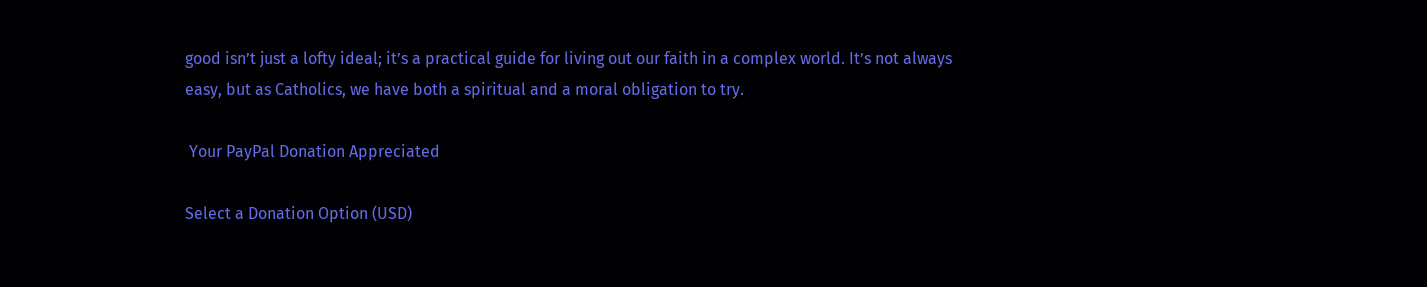good isn’t just a lofty ideal; it’s a practical guide for living out our faith in a complex world. It’s not always easy, but as Catholics, we have both a spiritual and a moral obligation to try.

 Your PayPal Donation Appreciated

Select a Donation Option (USD)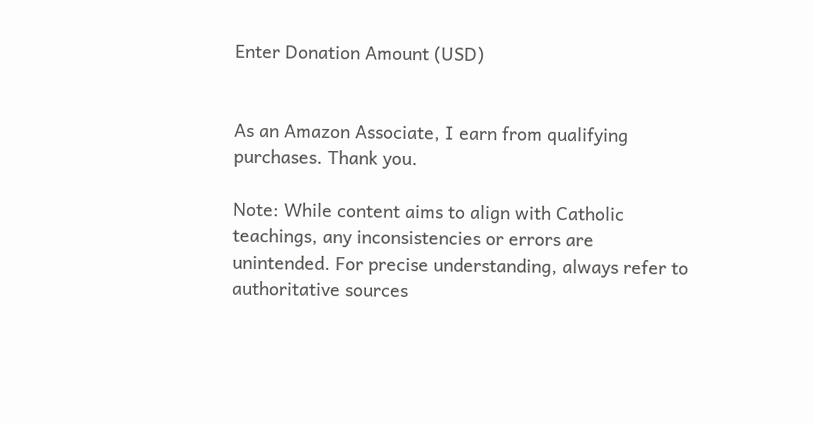Enter Donation Amount (USD)


As an Amazon Associate, I earn from qualifying purchases. Thank you.

Note: While content aims to align with Catholic teachings, any inconsistencies or errors are unintended. For precise understanding, always refer to authoritative sources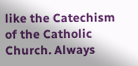like the Catechism of the Catholic Church. Always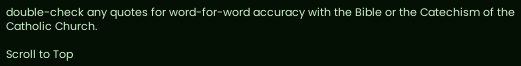double-check any quotes for word-for-word accuracy with the Bible or the Catechism of the Catholic Church.

Scroll to Top